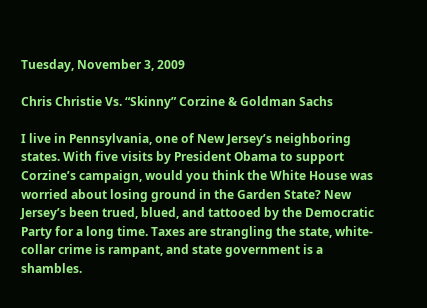Tuesday, November 3, 2009

Chris Christie Vs. “Skinny” Corzine & Goldman Sachs

I live in Pennsylvania, one of New Jersey’s neighboring states. With five visits by President Obama to support Corzine’s campaign, would you think the White House was worried about losing ground in the Garden State? New Jersey’s been trued, blued, and tattooed by the Democratic Party for a long time. Taxes are strangling the state, white-collar crime is rampant, and state government is a shambles.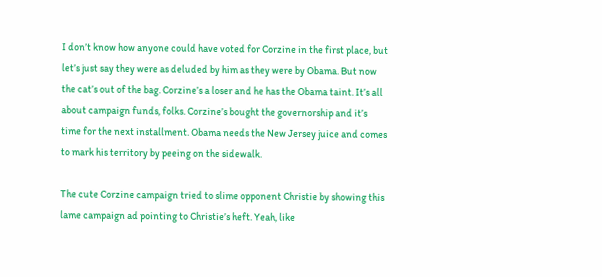I don’t know how anyone could have voted for Corzine in the first place, but let’s just say they were as deluded by him as they were by Obama. But now the cat’s out of the bag. Corzine’s a loser and he has the Obama taint. It’s all about campaign funds, folks. Corzine’s bought the governorship and it’s time for the next installment. Obama needs the New Jersey juice and comes to mark his territory by peeing on the sidewalk.

The cute Corzine campaign tried to slime opponent Christie by showing this lame campaign ad pointing to Christie’s heft. Yeah, like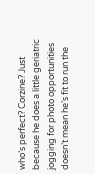who’s perfect? Corzine? Just because he does a little geriatric jogging for photo opportunities doesn’t mean he’s fit to run the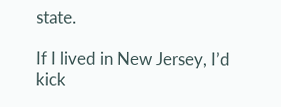state.

If I lived in New Jersey, I’d kick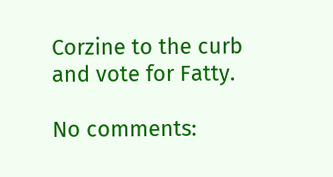Corzine to the curb and vote for Fatty.

No comments: